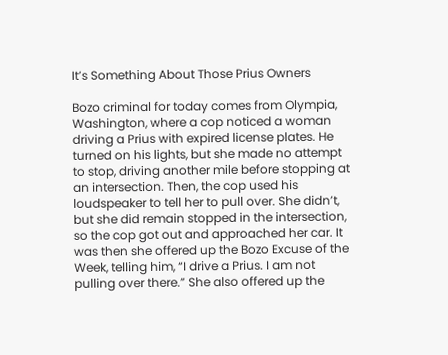It’s Something About Those Prius Owners

Bozo criminal for today comes from Olympia, Washington, where a cop noticed a woman driving a Prius with expired license plates. He turned on his lights, but she made no attempt to stop, driving another mile before stopping at an intersection. Then, the cop used his loudspeaker to tell her to pull over. She didn’t, but she did remain stopped in the intersection, so the cop got out and approached her car. It was then she offered up the Bozo Excuse of the Week, telling him, “I drive a Prius. I am not pulling over there.” She also offered up the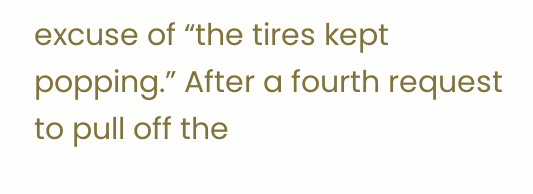excuse of “the tires kept popping.” After a fourth request to pull off the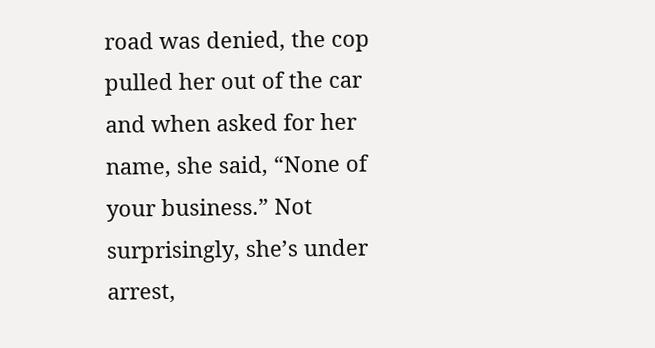road was denied, the cop pulled her out of the car and when asked for her name, she said, “None of your business.” Not surprisingly, she’s under arrest,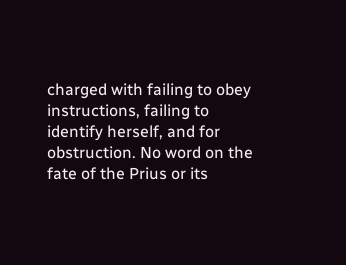charged with failing to obey instructions, failing to identify herself, and for obstruction. No word on the fate of the Prius or its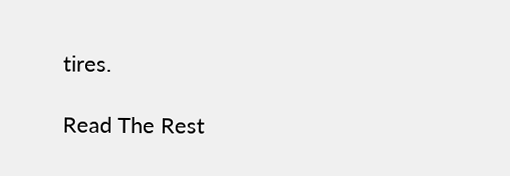tires.

Read The Rest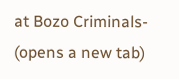at Bozo Criminals- (opens a new tab)